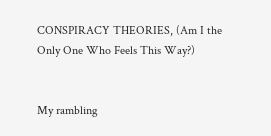CONSPIRACY THEORIES, (Am I the Only One Who Feels This Way?)


My rambling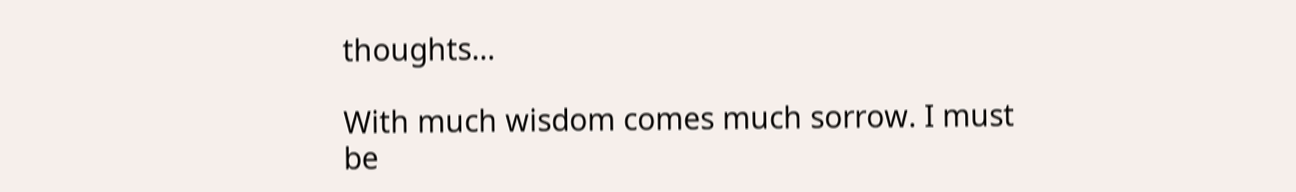thoughts…

With much wisdom comes much sorrow. I must be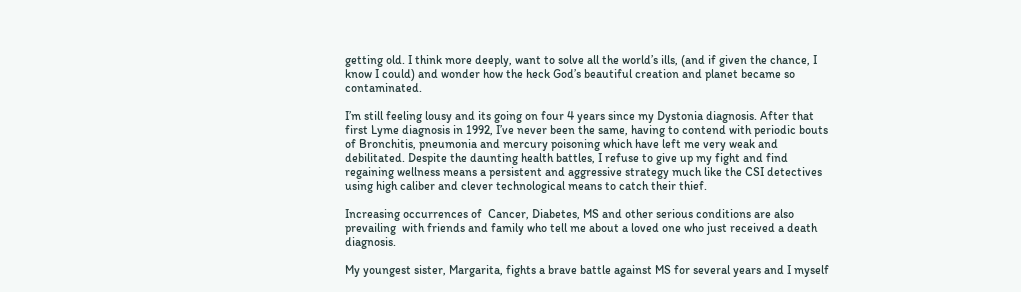getting old. I think more deeply, want to solve all the world’s ills, (and if given the chance, I know I could) and wonder how the heck God’s beautiful creation and planet became so contaminated.

I’m still feeling lousy and its going on four 4 years since my Dystonia diagnosis. After that first Lyme diagnosis in 1992, I’ve never been the same, having to contend with periodic bouts of Bronchitis, pneumonia and mercury poisoning which have left me very weak and debilitated. Despite the daunting health battles, I refuse to give up my fight and find regaining wellness means a persistent and aggressive strategy much like the CSI detectives using high caliber and clever technological means to catch their thief.

Increasing occurrences of  Cancer, Diabetes, MS and other serious conditions are also prevailing  with friends and family who tell me about a loved one who just received a death diagnosis.

My youngest sister, Margarita, fights a brave battle against MS for several years and I myself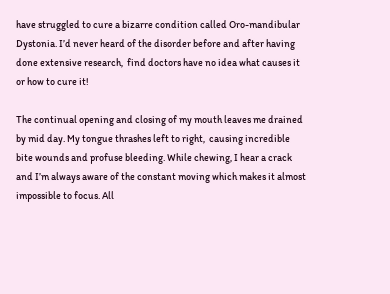have struggled to cure a bizarre condition called Oro-mandibular Dystonia. I’d never heard of the disorder before and after having done extensive research,  find doctors have no idea what causes it or how to cure it!

The continual opening and closing of my mouth leaves me drained by mid day. My tongue thrashes left to right,  causing incredible bite wounds and profuse bleeding. While chewing, I hear a crack and I’m always aware of the constant moving which makes it almost impossible to focus. All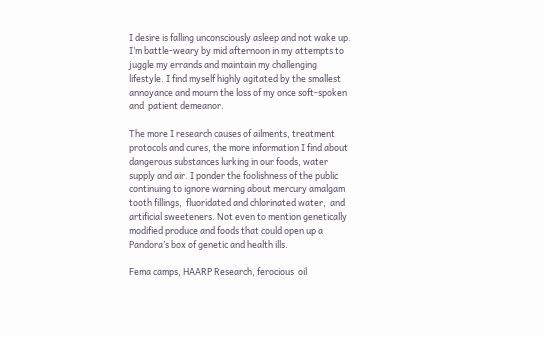I desire is falling unconsciously asleep and not wake up. I’m battle-weary by mid afternoon in my attempts to juggle my errands and maintain my challenging lifestyle. I find myself highly agitated by the smallest annoyance and mourn the loss of my once soft-spoken and  patient demeanor.

The more I research causes of ailments, treatment protocols and cures, the more information I find about dangerous substances lurking in our foods, water supply and air. I ponder the foolishness of the public continuing to ignore warning about mercury amalgam tooth fillings,  fluoridated and chlorinated water,  and artificial sweeteners. Not even to mention genetically modified produce and foods that could open up a Pandora’s box of genetic and health ills.

Fema camps, HAARP Research, ferocious  oil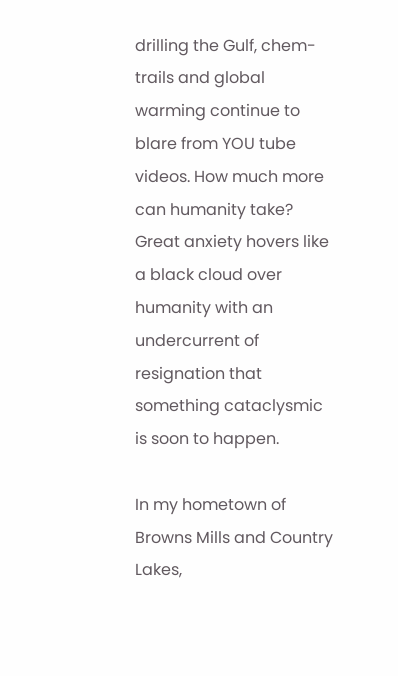drilling the Gulf, chem-trails and global warming continue to blare from YOU tube videos. How much more can humanity take? Great anxiety hovers like a black cloud over  humanity with an undercurrent of resignation that something cataclysmic is soon to happen.

In my hometown of Browns Mills and Country Lakes,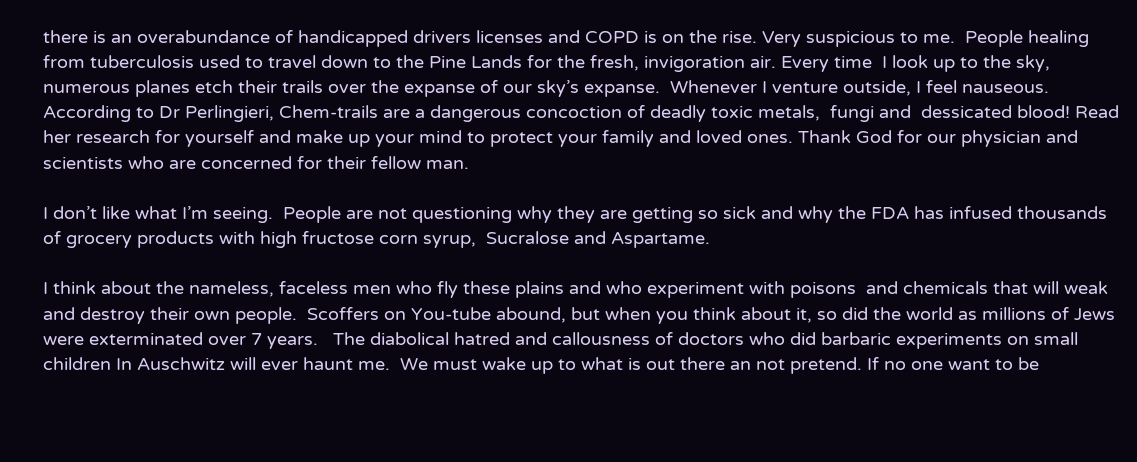there is an overabundance of handicapped drivers licenses and COPD is on the rise. Very suspicious to me.  People healing from tuberculosis used to travel down to the Pine Lands for the fresh, invigoration air. Every time  I look up to the sky,  numerous planes etch their trails over the expanse of our sky’s expanse.  Whenever I venture outside, I feel nauseous. According to Dr Perlingieri, Chem-trails are a dangerous concoction of deadly toxic metals,  fungi and  dessicated blood! Read her research for yourself and make up your mind to protect your family and loved ones. Thank God for our physician and scientists who are concerned for their fellow man.

I don’t like what I’m seeing.  People are not questioning why they are getting so sick and why the FDA has infused thousands of grocery products with high fructose corn syrup,  Sucralose and Aspartame.

I think about the nameless, faceless men who fly these plains and who experiment with poisons  and chemicals that will weak and destroy their own people.  Scoffers on You-tube abound, but when you think about it, so did the world as millions of Jews were exterminated over 7 years.   The diabolical hatred and callousness of doctors who did barbaric experiments on small children In Auschwitz will ever haunt me.  We must wake up to what is out there an not pretend. If no one want to be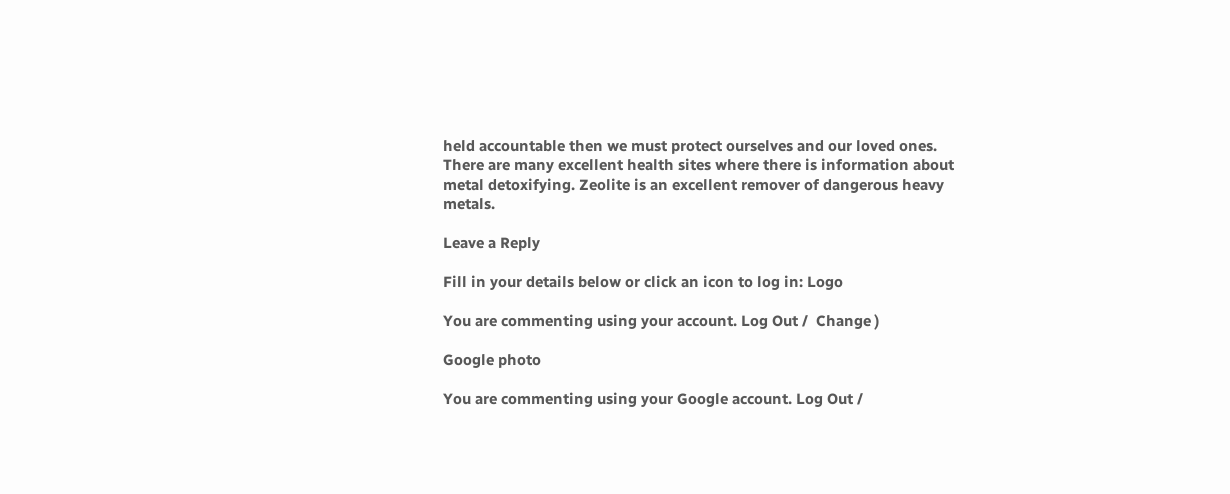held accountable then we must protect ourselves and our loved ones. There are many excellent health sites where there is information about metal detoxifying. Zeolite is an excellent remover of dangerous heavy metals.

Leave a Reply

Fill in your details below or click an icon to log in: Logo

You are commenting using your account. Log Out /  Change )

Google photo

You are commenting using your Google account. Log Out /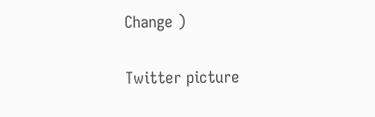Change )

Twitter picture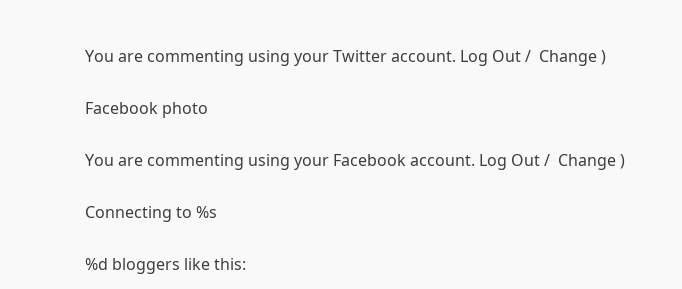You are commenting using your Twitter account. Log Out /  Change )

Facebook photo

You are commenting using your Facebook account. Log Out /  Change )

Connecting to %s

%d bloggers like this: